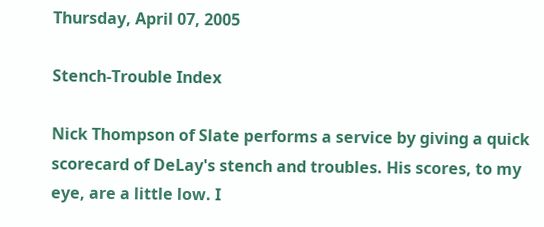Thursday, April 07, 2005

Stench-Trouble Index

Nick Thompson of Slate performs a service by giving a quick scorecard of DeLay's stench and troubles. His scores, to my eye, are a little low. I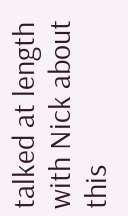talked at length with Nick about this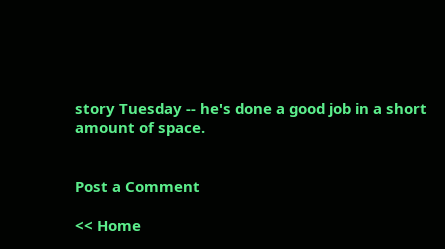story Tuesday -- he's done a good job in a short amount of space.


Post a Comment

<< Home